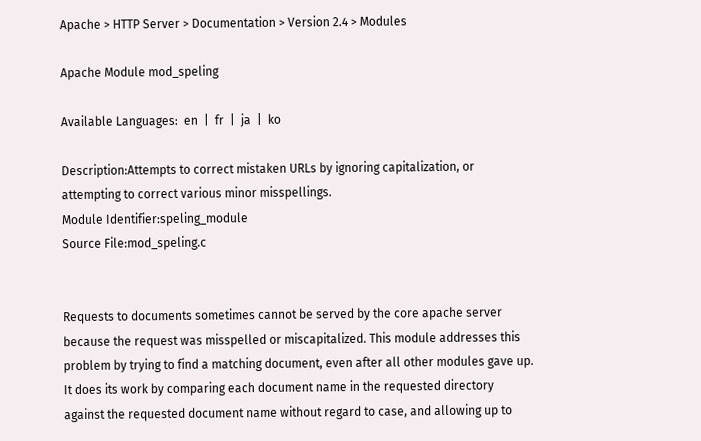Apache > HTTP Server > Documentation > Version 2.4 > Modules

Apache Module mod_speling

Available Languages:  en  |  fr  |  ja  |  ko

Description:Attempts to correct mistaken URLs by ignoring capitalization, or attempting to correct various minor misspellings.
Module Identifier:speling_module
Source File:mod_speling.c


Requests to documents sometimes cannot be served by the core apache server because the request was misspelled or miscapitalized. This module addresses this problem by trying to find a matching document, even after all other modules gave up. It does its work by comparing each document name in the requested directory against the requested document name without regard to case, and allowing up to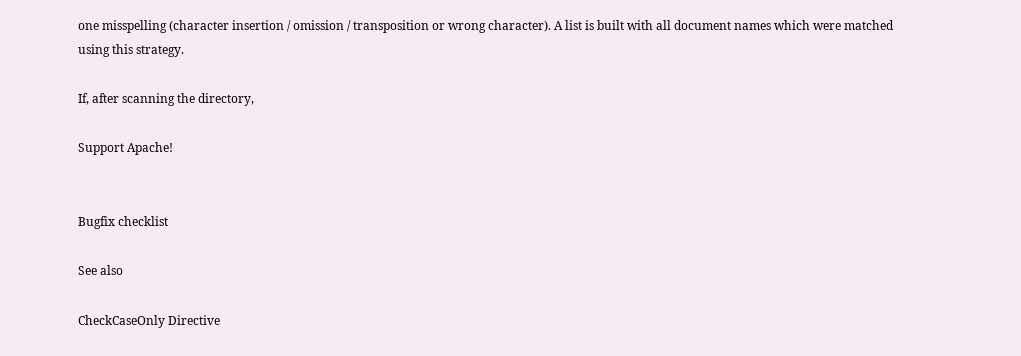one misspelling (character insertion / omission / transposition or wrong character). A list is built with all document names which were matched using this strategy.

If, after scanning the directory,

Support Apache!


Bugfix checklist

See also

CheckCaseOnly Directive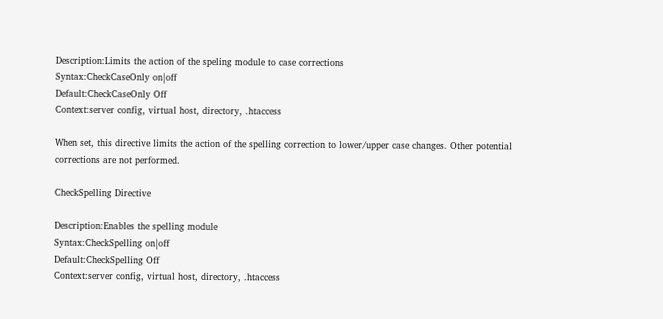Description:Limits the action of the speling module to case corrections
Syntax:CheckCaseOnly on|off
Default:CheckCaseOnly Off
Context:server config, virtual host, directory, .htaccess

When set, this directive limits the action of the spelling correction to lower/upper case changes. Other potential corrections are not performed.

CheckSpelling Directive

Description:Enables the spelling module
Syntax:CheckSpelling on|off
Default:CheckSpelling Off
Context:server config, virtual host, directory, .htaccess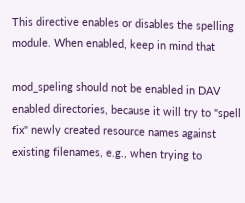This directive enables or disables the spelling module. When enabled, keep in mind that

mod_speling should not be enabled in DAV enabled directories, because it will try to "spell fix" newly created resource names against existing filenames, e.g., when trying to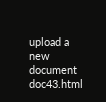upload a new document doc43.html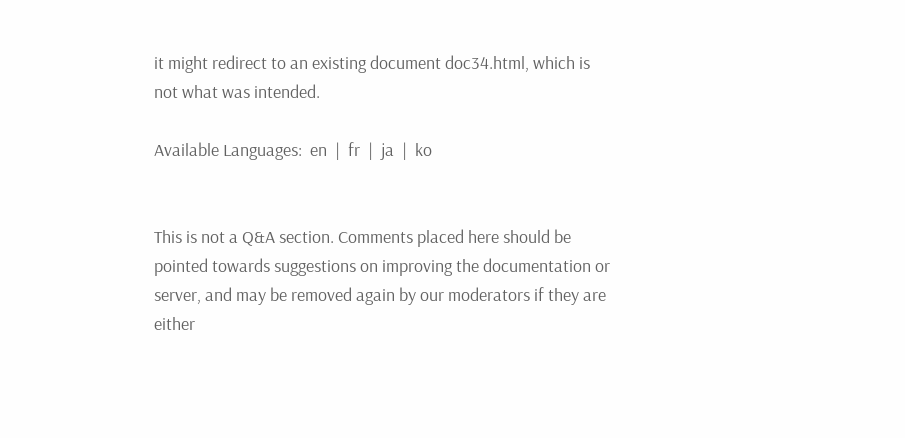it might redirect to an existing document doc34.html, which is not what was intended.

Available Languages:  en  |  fr  |  ja  |  ko


This is not a Q&A section. Comments placed here should be pointed towards suggestions on improving the documentation or server, and may be removed again by our moderators if they are either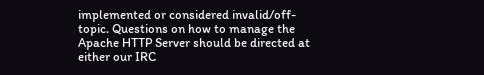implemented or considered invalid/off-topic. Questions on how to manage the Apache HTTP Server should be directed at either our IRC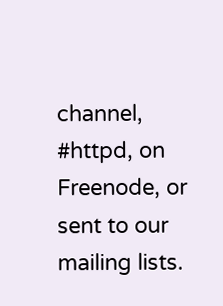channel, #httpd, on Freenode, or sent to our mailing lists.